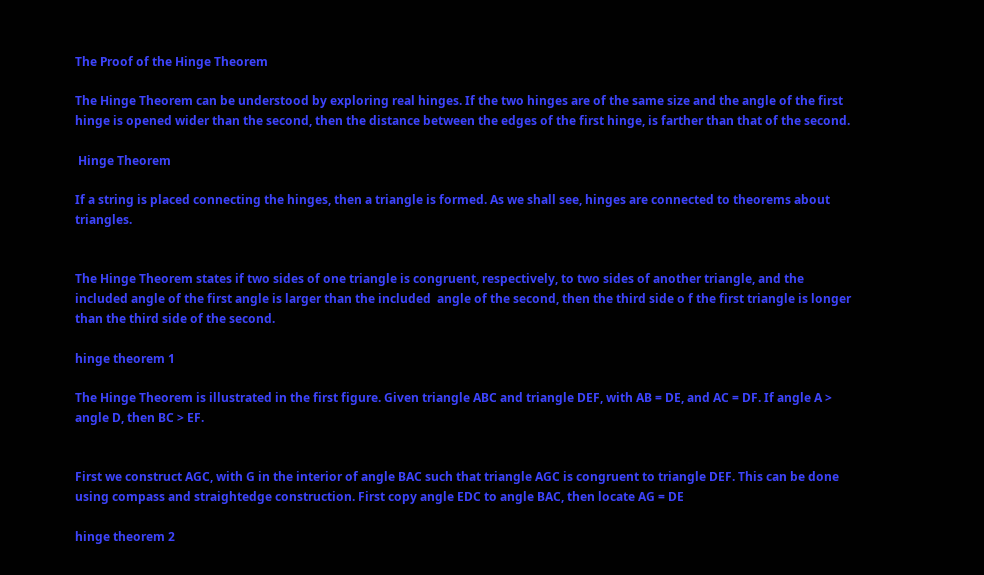The Proof of the Hinge Theorem

The Hinge Theorem can be understood by exploring real hinges. If the two hinges are of the same size and the angle of the first hinge is opened wider than the second, then the distance between the edges of the first hinge, is farther than that of the second.

 Hinge Theorem

If a string is placed connecting the hinges, then a triangle is formed. As we shall see, hinges are connected to theorems about triangles.


The Hinge Theorem states if two sides of one triangle is congruent, respectively, to two sides of another triangle, and the included angle of the first angle is larger than the included  angle of the second, then the third side o f the first triangle is longer than the third side of the second.

hinge theorem 1

The Hinge Theorem is illustrated in the first figure. Given triangle ABC and triangle DEF, with AB = DE, and AC = DF. If angle A > angle D, then BC > EF.


First we construct AGC, with G in the interior of angle BAC such that triangle AGC is congruent to triangle DEF. This can be done using compass and straightedge construction. First copy angle EDC to angle BAC, then locate AG = DE

hinge theorem 2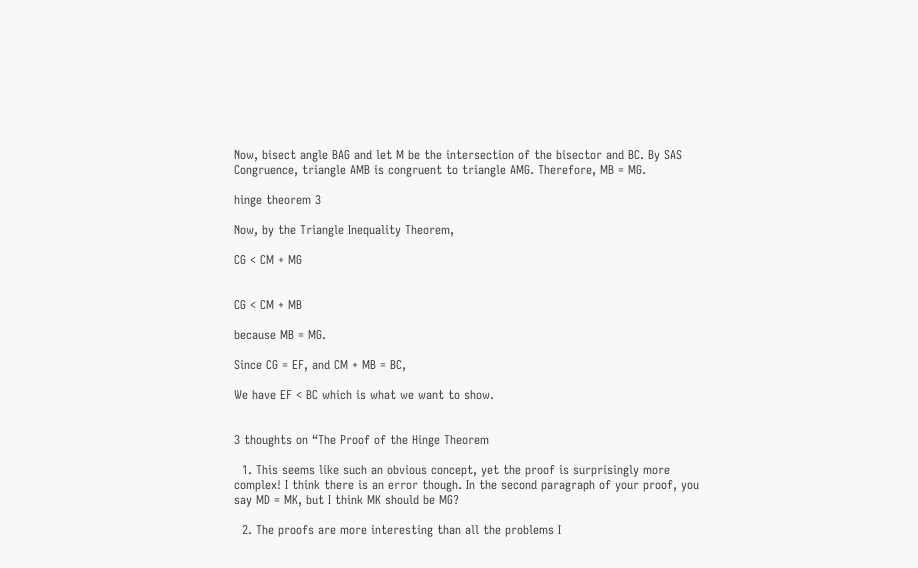Now, bisect angle BAG and let M be the intersection of the bisector and BC. By SAS Congruence, triangle AMB is congruent to triangle AMG. Therefore, MB = MG.

hinge theorem 3

Now, by the Triangle Inequality Theorem,

CG < CM + MG


CG < CM + MB

because MB = MG.

Since CG = EF, and CM + MB = BC,

We have EF < BC which is what we want to show.


3 thoughts on “The Proof of the Hinge Theorem

  1. This seems like such an obvious concept, yet the proof is surprisingly more complex! I think there is an error though. In the second paragraph of your proof, you say MD = MK, but I think MK should be MG?

  2. The proofs are more interesting than all the problems I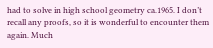had to solve in high school geometry ca.1965. I don’t recall any proofs, so it is wonderful to encounter them again. Much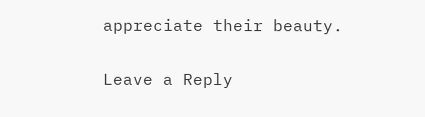appreciate their beauty.

Leave a Reply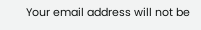Your email address will not be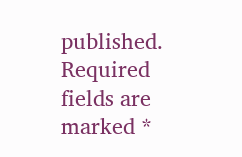published. Required fields are marked *